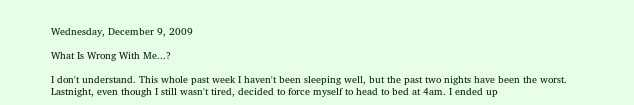Wednesday, December 9, 2009

What Is Wrong With Me...?

I don't understand. This whole past week I haven't been sleeping well, but the past two nights have been the worst. Lastnight, even though I still wasn't tired, decided to force myself to head to bed at 4am. I ended up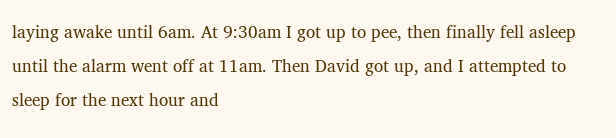laying awake until 6am. At 9:30am I got up to pee, then finally fell asleep until the alarm went off at 11am. Then David got up, and I attempted to sleep for the next hour and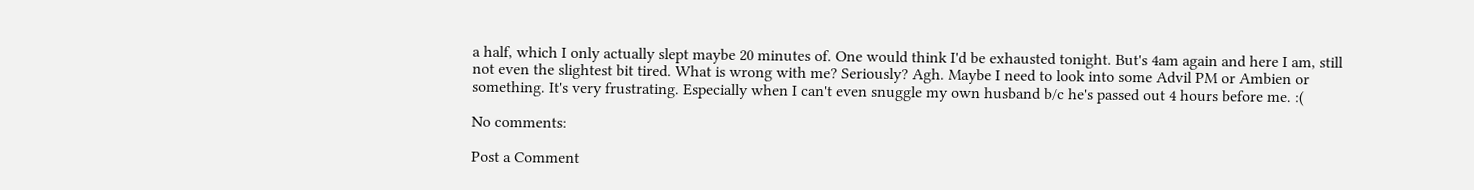a half, which I only actually slept maybe 20 minutes of. One would think I'd be exhausted tonight. But's 4am again and here I am, still not even the slightest bit tired. What is wrong with me? Seriously? Agh. Maybe I need to look into some Advil PM or Ambien or something. It's very frustrating. Especially when I can't even snuggle my own husband b/c he's passed out 4 hours before me. :(

No comments:

Post a Comment